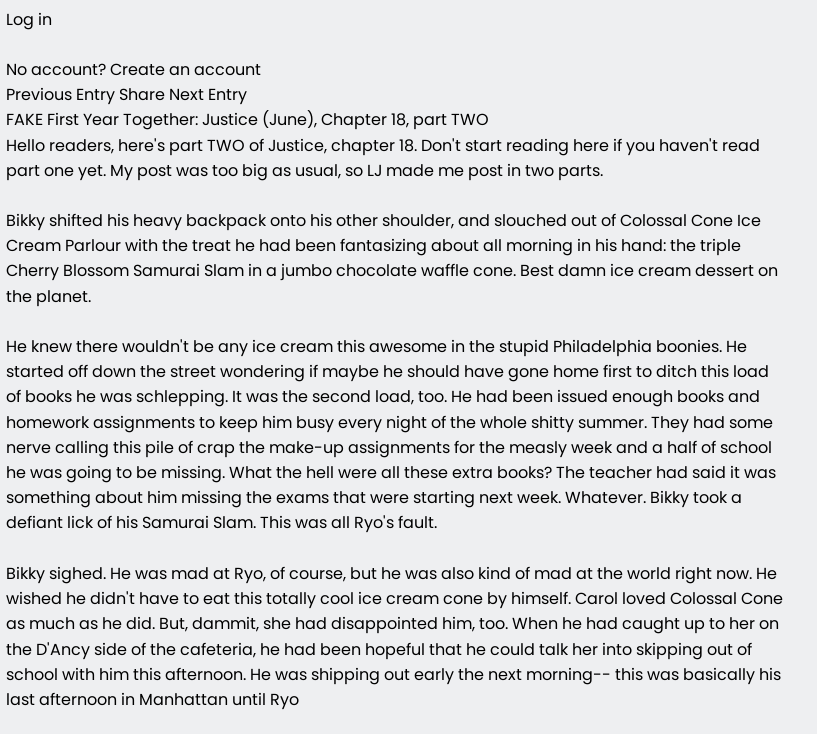Log in

No account? Create an account
Previous Entry Share Next Entry
FAKE First Year Together: Justice (June), Chapter 18, part TWO
Hello readers, here's part TWO of Justice, chapter 18. Don't start reading here if you haven't read part one yet. My post was too big as usual, so LJ made me post in two parts.

Bikky shifted his heavy backpack onto his other shoulder, and slouched out of Colossal Cone Ice Cream Parlour with the treat he had been fantasizing about all morning in his hand: the triple Cherry Blossom Samurai Slam in a jumbo chocolate waffle cone. Best damn ice cream dessert on the planet.

He knew there wouldn't be any ice cream this awesome in the stupid Philadelphia boonies. He started off down the street wondering if maybe he should have gone home first to ditch this load of books he was schlepping. It was the second load, too. He had been issued enough books and homework assignments to keep him busy every night of the whole shitty summer. They had some nerve calling this pile of crap the make-up assignments for the measly week and a half of school he was going to be missing. What the hell were all these extra books? The teacher had said it was something about him missing the exams that were starting next week. Whatever. Bikky took a defiant lick of his Samurai Slam. This was all Ryo's fault.

Bikky sighed. He was mad at Ryo, of course, but he was also kind of mad at the world right now. He wished he didn't have to eat this totally cool ice cream cone by himself. Carol loved Colossal Cone as much as he did. But, dammit, she had disappointed him, too. When he had caught up to her on the D'Ancy side of the cafeteria, he had been hopeful that he could talk her into skipping out of school with him this afternoon. He was shipping out early the next morning-- this was basically his last afternoon in Manhattan until Ryo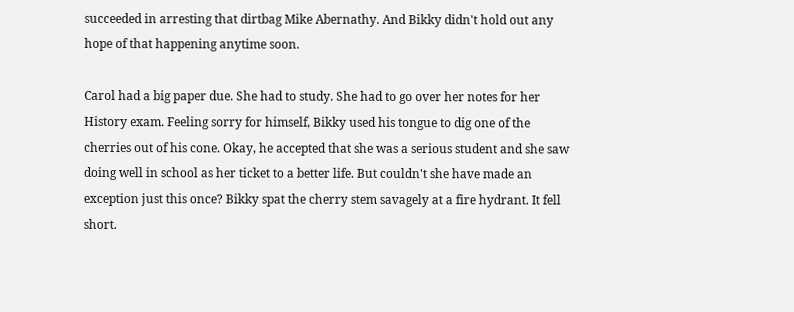succeeded in arresting that dirtbag Mike Abernathy. And Bikky didn't hold out any hope of that happening anytime soon.

Carol had a big paper due. She had to study. She had to go over her notes for her History exam. Feeling sorry for himself, Bikky used his tongue to dig one of the cherries out of his cone. Okay, he accepted that she was a serious student and she saw doing well in school as her ticket to a better life. But couldn't she have made an exception just this once? Bikky spat the cherry stem savagely at a fire hydrant. It fell short.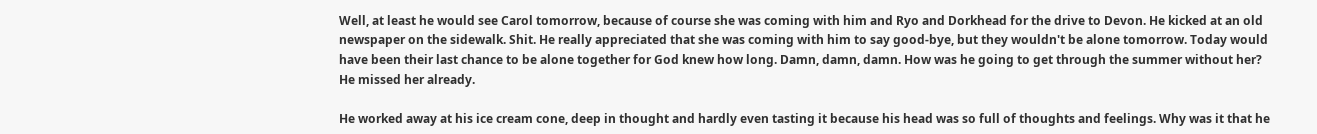Well, at least he would see Carol tomorrow, because of course she was coming with him and Ryo and Dorkhead for the drive to Devon. He kicked at an old newspaper on the sidewalk. Shit. He really appreciated that she was coming with him to say good-bye, but they wouldn't be alone tomorrow. Today would have been their last chance to be alone together for God knew how long. Damn, damn, damn. How was he going to get through the summer without her? He missed her already.

He worked away at his ice cream cone, deep in thought and hardly even tasting it because his head was so full of thoughts and feelings. Why was it that he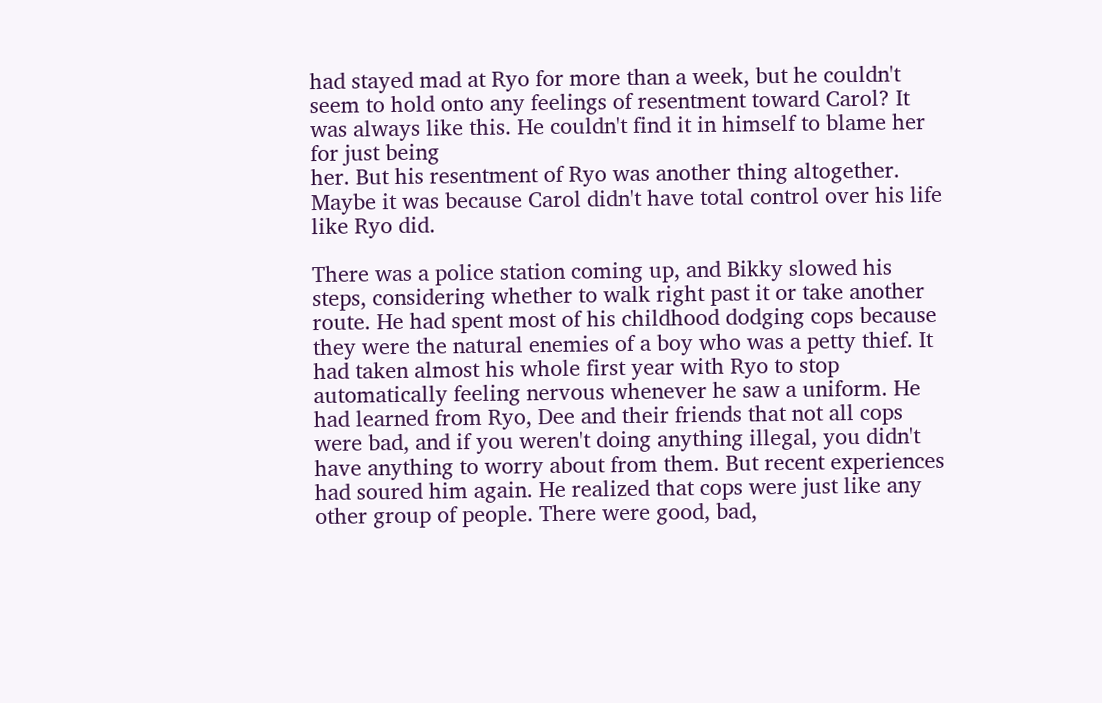had stayed mad at Ryo for more than a week, but he couldn't seem to hold onto any feelings of resentment toward Carol? It was always like this. He couldn't find it in himself to blame her for just being
her. But his resentment of Ryo was another thing altogether. Maybe it was because Carol didn't have total control over his life like Ryo did.

There was a police station coming up, and Bikky slowed his steps, considering whether to walk right past it or take another route. He had spent most of his childhood dodging cops because they were the natural enemies of a boy who was a petty thief. It had taken almost his whole first year with Ryo to stop automatically feeling nervous whenever he saw a uniform. He had learned from Ryo, Dee and their friends that not all cops were bad, and if you weren't doing anything illegal, you didn't have anything to worry about from them. But recent experiences had soured him again. He realized that cops were just like any other group of people. There were good, bad,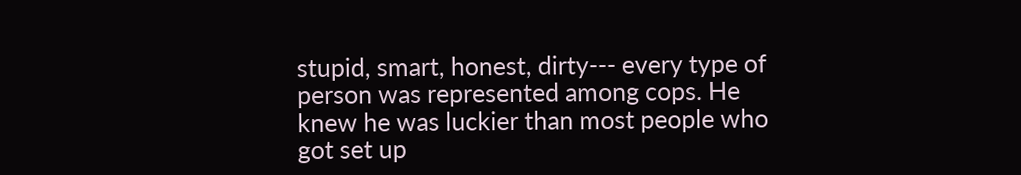stupid, smart, honest, dirty--- every type of person was represented among cops. He knew he was luckier than most people who got set up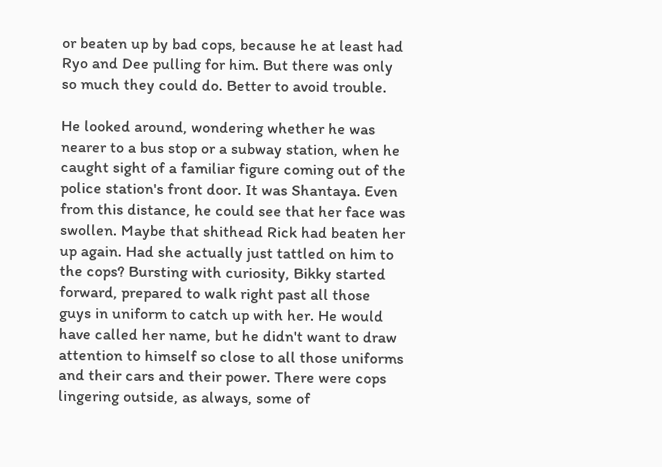or beaten up by bad cops, because he at least had Ryo and Dee pulling for him. But there was only so much they could do. Better to avoid trouble.

He looked around, wondering whether he was nearer to a bus stop or a subway station, when he caught sight of a familiar figure coming out of the police station's front door. It was Shantaya. Even from this distance, he could see that her face was swollen. Maybe that shithead Rick had beaten her up again. Had she actually just tattled on him to the cops? Bursting with curiosity, Bikky started forward, prepared to walk right past all those guys in uniform to catch up with her. He would have called her name, but he didn't want to draw attention to himself so close to all those uniforms and their cars and their power. There were cops lingering outside, as always, some of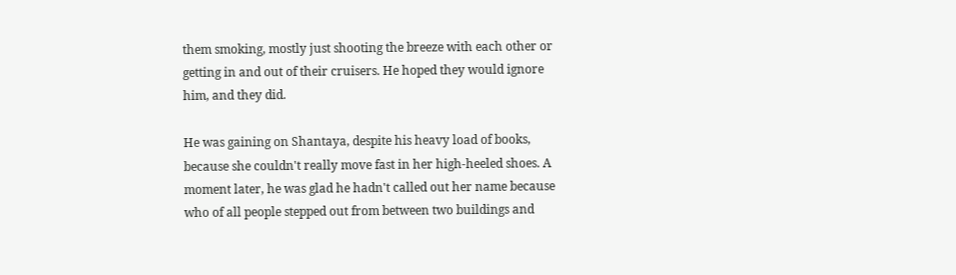them smoking, mostly just shooting the breeze with each other or getting in and out of their cruisers. He hoped they would ignore him, and they did.

He was gaining on Shantaya, despite his heavy load of books, because she couldn't really move fast in her high-heeled shoes. A moment later, he was glad he hadn't called out her name because who of all people stepped out from between two buildings and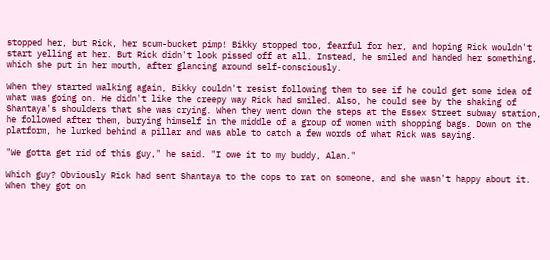stopped her, but Rick, her scum-bucket pimp! Bikky stopped too, fearful for her, and hoping Rick wouldn't start yelling at her. But Rick didn't look pissed off at all. Instead, he smiled and handed her something, which she put in her mouth, after glancing around self-consciously.

When they started walking again, Bikky couldn't resist following them to see if he could get some idea of what was going on. He didn't like the creepy way Rick had smiled. Also, he could see by the shaking of Shantaya's shoulders that she was crying. When they went down the steps at the Essex Street subway station, he followed after them, burying himself in the middle of a group of women with shopping bags. Down on the platform, he lurked behind a pillar and was able to catch a few words of what Rick was saying.

"We gotta get rid of this guy," he said. "I owe it to my buddy, Alan."

Which guy? Obviously Rick had sent Shantaya to the cops to rat on someone, and she wasn't happy about it. When they got on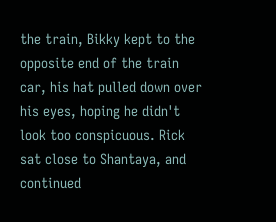the train, Bikky kept to the opposite end of the train car, his hat pulled down over his eyes, hoping he didn't look too conspicuous. Rick sat close to Shantaya, and continued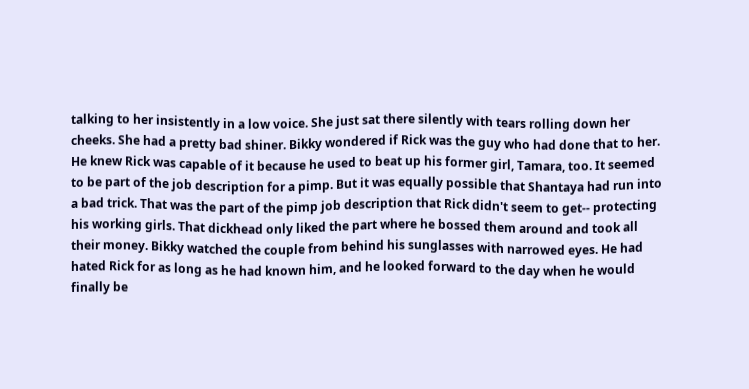talking to her insistently in a low voice. She just sat there silently with tears rolling down her cheeks. She had a pretty bad shiner. Bikky wondered if Rick was the guy who had done that to her. He knew Rick was capable of it because he used to beat up his former girl, Tamara, too. It seemed to be part of the job description for a pimp. But it was equally possible that Shantaya had run into a bad trick. That was the part of the pimp job description that Rick didn't seem to get-- protecting his working girls. That dickhead only liked the part where he bossed them around and took all their money. Bikky watched the couple from behind his sunglasses with narrowed eyes. He had hated Rick for as long as he had known him, and he looked forward to the day when he would finally be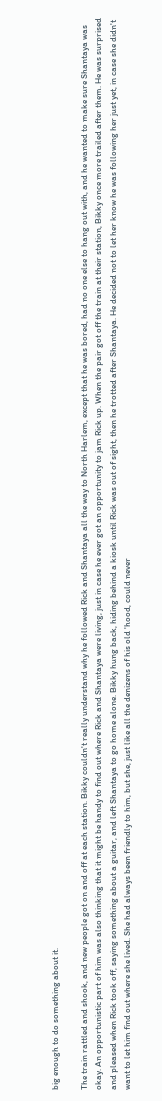big enough to do something about it.

The train rattled and shook, and new people got on and off at each station. Bikky couldn't really understand why he followed Rick and Shantaya all the way to North Harlem, except that he was bored, had no one else to hang out with, and he wanted to make sure Shantaya was okay. An opportunistic part of him was also thinking that it might be handy to find out where Rick and Shantaya were living, just in case he ever got an opportunity to jam Rick up. When the pair got off the train at their station, Bikky once more trailed after them. He was surprised and pleased when Rick took off, saying something about a guitar, and left Shantaya to go home alone. Bikky hung back, hiding behind a kiosk until Rick was out of sight, then he trotted after Shantaya. He decided not to let her know he was following her just yet, in case she didn't want to let him find out where she lived. She had always been friendly to him, but she, just like all the denizens of his old 'hood, could never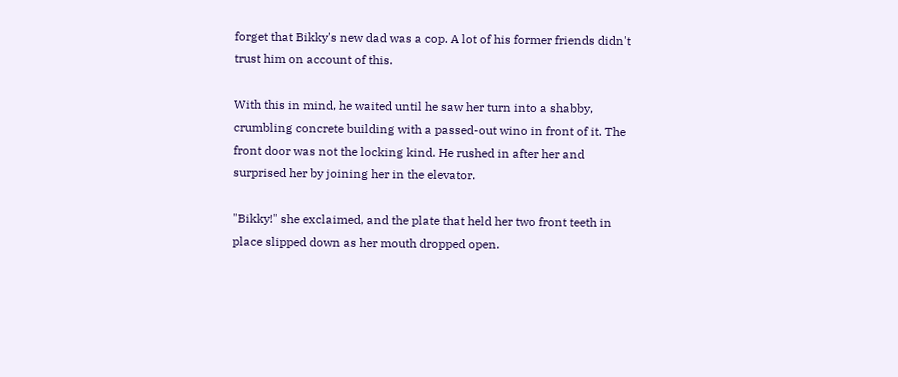forget that Bikky's new dad was a cop. A lot of his former friends didn't trust him on account of this.

With this in mind, he waited until he saw her turn into a shabby, crumbling concrete building with a passed-out wino in front of it. The front door was not the locking kind. He rushed in after her and surprised her by joining her in the elevator.

"Bikky!" she exclaimed, and the plate that held her two front teeth in place slipped down as her mouth dropped open.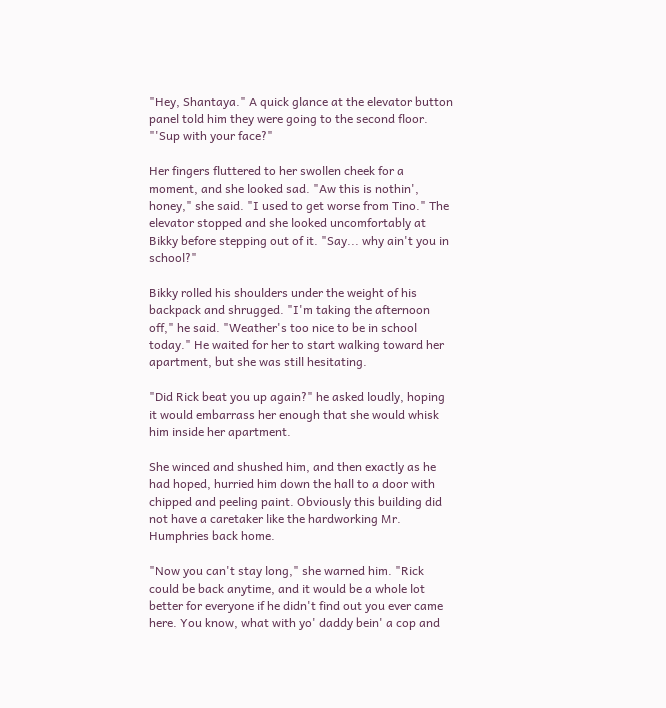"Hey, Shantaya." A quick glance at the elevator button panel told him they were going to the second floor. "'Sup with your face?"

Her fingers fluttered to her swollen cheek for a moment, and she looked sad. "Aw this is nothin', honey," she said. "I used to get worse from Tino." The elevator stopped and she looked uncomfortably at Bikky before stepping out of it. "Say... why ain't you in school?"

Bikky rolled his shoulders under the weight of his backpack and shrugged. "I'm taking the afternoon off," he said. "Weather's too nice to be in school today." He waited for her to start walking toward her apartment, but she was still hesitating.

"Did Rick beat you up again?" he asked loudly, hoping it would embarrass her enough that she would whisk him inside her apartment.

She winced and shushed him, and then exactly as he had hoped, hurried him down the hall to a door with chipped and peeling paint. Obviously this building did not have a caretaker like the hardworking Mr. Humphries back home.

"Now you can't stay long," she warned him. "Rick could be back anytime, and it would be a whole lot better for everyone if he didn't find out you ever came here. You know, what with yo' daddy bein' a cop and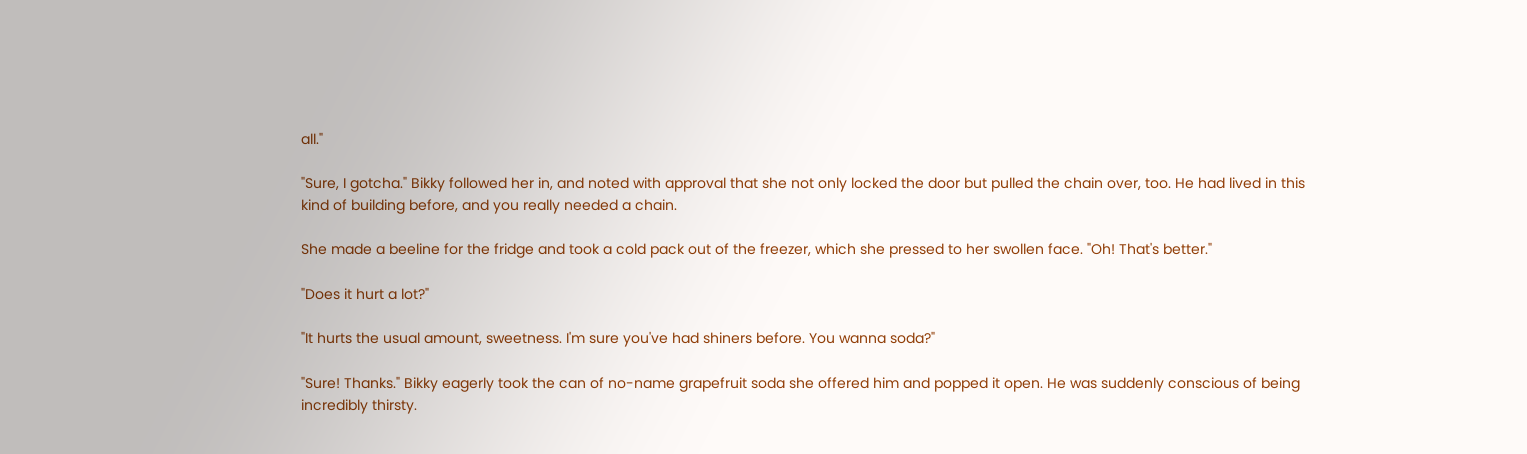all."

"Sure, I gotcha." Bikky followed her in, and noted with approval that she not only locked the door but pulled the chain over, too. He had lived in this kind of building before, and you really needed a chain.

She made a beeline for the fridge and took a cold pack out of the freezer, which she pressed to her swollen face. "Oh! That's better."

"Does it hurt a lot?"

"It hurts the usual amount, sweetness. I'm sure you've had shiners before. You wanna soda?"

"Sure! Thanks." Bikky eagerly took the can of no-name grapefruit soda she offered him and popped it open. He was suddenly conscious of being incredibly thirsty.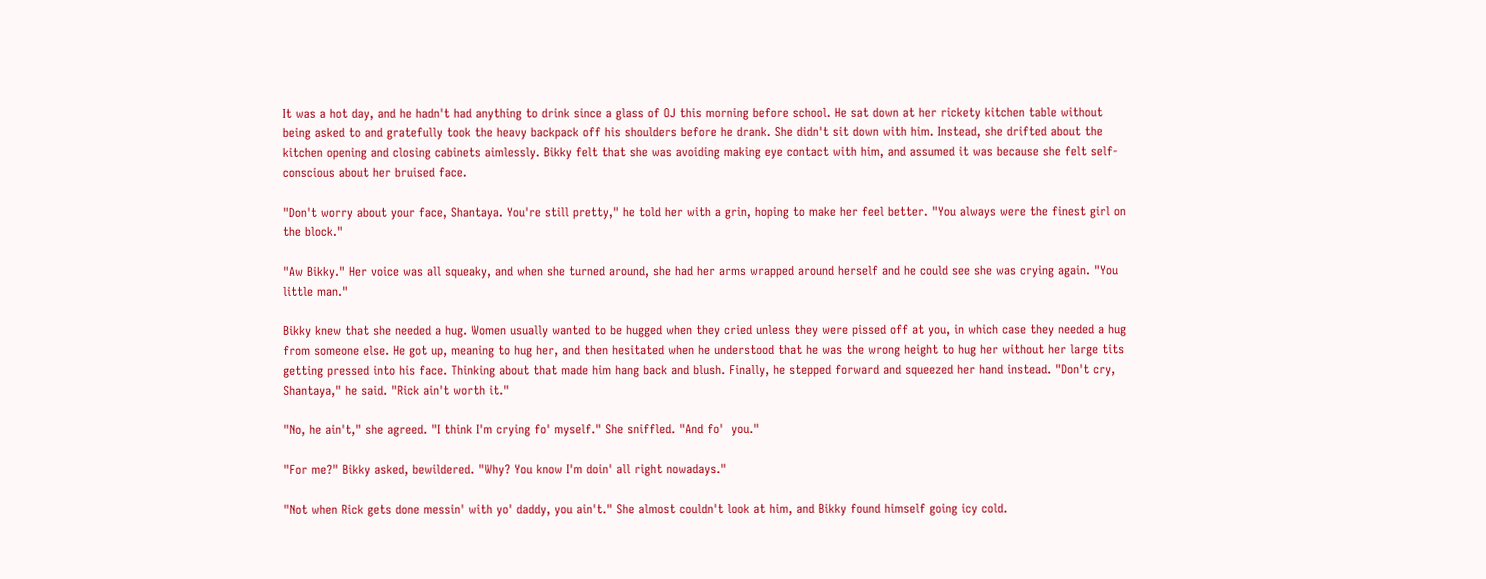It was a hot day, and he hadn't had anything to drink since a glass of OJ this morning before school. He sat down at her rickety kitchen table without being asked to and gratefully took the heavy backpack off his shoulders before he drank. She didn't sit down with him. Instead, she drifted about the kitchen opening and closing cabinets aimlessly. Bikky felt that she was avoiding making eye contact with him, and assumed it was because she felt self-conscious about her bruised face.

"Don't worry about your face, Shantaya. You're still pretty," he told her with a grin, hoping to make her feel better. "You always were the finest girl on the block."

"Aw Bikky." Her voice was all squeaky, and when she turned around, she had her arms wrapped around herself and he could see she was crying again. "You little man."

Bikky knew that she needed a hug. Women usually wanted to be hugged when they cried unless they were pissed off at you, in which case they needed a hug from someone else. He got up, meaning to hug her, and then hesitated when he understood that he was the wrong height to hug her without her large tits getting pressed into his face. Thinking about that made him hang back and blush. Finally, he stepped forward and squeezed her hand instead. "Don't cry, Shantaya," he said. "Rick ain't worth it."

"No, he ain't," she agreed. "I think I'm crying fo' myself." She sniffled. "And fo'  you."

"For me?" Bikky asked, bewildered. "Why? You know I'm doin' all right nowadays."

"Not when Rick gets done messin' with yo' daddy, you ain't." She almost couldn't look at him, and Bikky found himself going icy cold.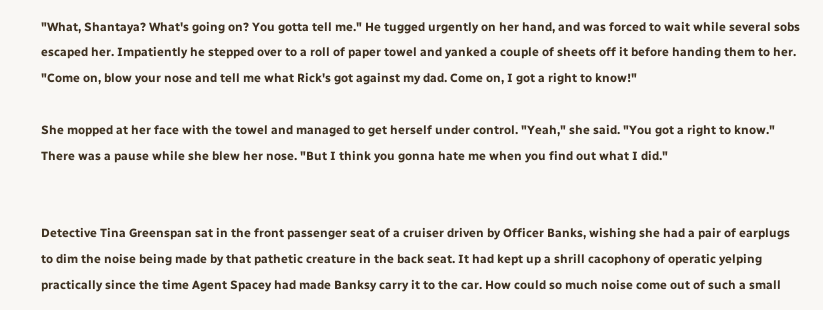"What, Shantaya? What's going on? You gotta tell me." He tugged urgently on her hand, and was forced to wait while several sobs escaped her. Impatiently he stepped over to a roll of paper towel and yanked a couple of sheets off it before handing them to her. "Come on, blow your nose and tell me what Rick's got against my dad. Come on, I got a right to know!"

She mopped at her face with the towel and managed to get herself under control. "Yeah," she said. "You got a right to know." There was a pause while she blew her nose. "But I think you gonna hate me when you find out what I did."


Detective Tina Greenspan sat in the front passenger seat of a cruiser driven by Officer Banks, wishing she had a pair of earplugs to dim the noise being made by that pathetic creature in the back seat. It had kept up a shrill cacophony of operatic yelping practically since the time Agent Spacey had made Banksy carry it to the car. How could so much noise come out of such a small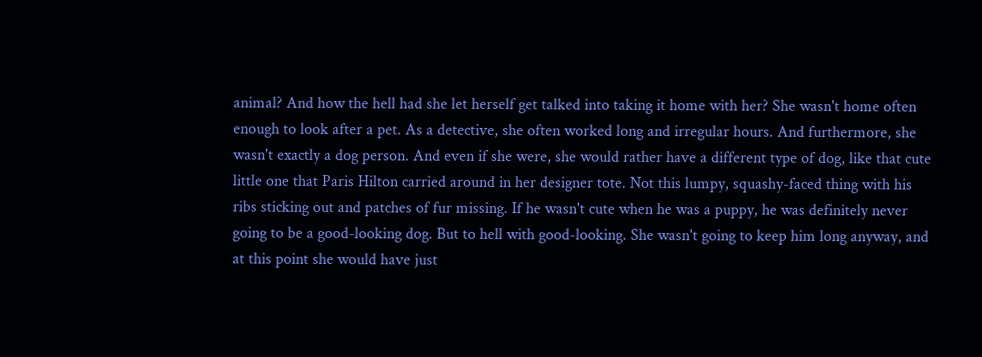animal? And how the hell had she let herself get talked into taking it home with her? She wasn't home often enough to look after a pet. As a detective, she often worked long and irregular hours. And furthermore, she wasn't exactly a dog person. And even if she were, she would rather have a different type of dog, like that cute little one that Paris Hilton carried around in her designer tote. Not this lumpy, squashy-faced thing with his ribs sticking out and patches of fur missing. If he wasn't cute when he was a puppy, he was definitely never going to be a good-looking dog. But to hell with good-looking. She wasn't going to keep him long anyway, and at this point she would have just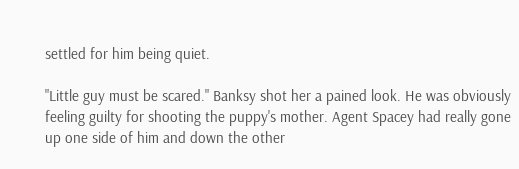settled for him being quiet.

"Little guy must be scared." Banksy shot her a pained look. He was obviously feeling guilty for shooting the puppy's mother. Agent Spacey had really gone up one side of him and down the other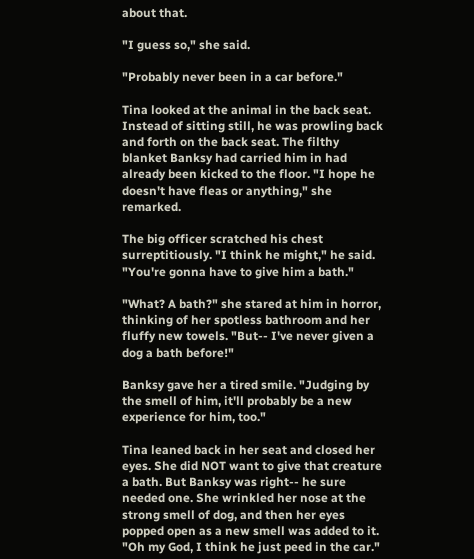about that.

"I guess so," she said.

"Probably never been in a car before."

Tina looked at the animal in the back seat. Instead of sitting still, he was prowling back and forth on the back seat. The filthy blanket Banksy had carried him in had already been kicked to the floor. "I hope he doesn't have fleas or anything," she remarked.

The big officer scratched his chest surreptitiously. "I think he might," he said. "You're gonna have to give him a bath."

"What? A bath?" she stared at him in horror, thinking of her spotless bathroom and her fluffy new towels. "But-- I've never given a dog a bath before!"

Banksy gave her a tired smile. "Judging by the smell of him, it'll probably be a new experience for him, too."

Tina leaned back in her seat and closed her eyes. She did NOT want to give that creature a bath. But Banksy was right-- he sure needed one. She wrinkled her nose at the strong smell of dog, and then her eyes popped open as a new smell was added to it. "Oh my God, I think he just peed in the car."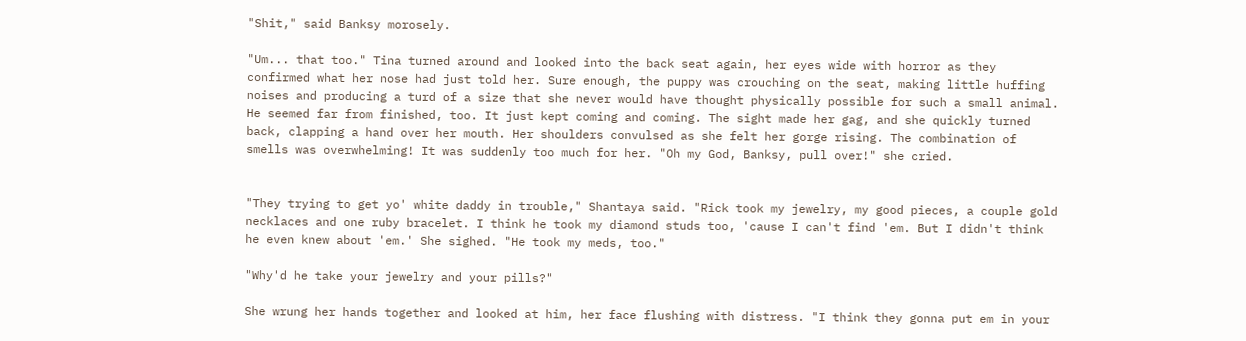"Shit," said Banksy morosely.

"Um... that too." Tina turned around and looked into the back seat again, her eyes wide with horror as they confirmed what her nose had just told her. Sure enough, the puppy was crouching on the seat, making little huffing noises and producing a turd of a size that she never would have thought physically possible for such a small animal. He seemed far from finished, too. It just kept coming and coming. The sight made her gag, and she quickly turned back, clapping a hand over her mouth. Her shoulders convulsed as she felt her gorge rising. The combination of smells was overwhelming! It was suddenly too much for her. "Oh my God, Banksy, pull over!" she cried.


"They trying to get yo' white daddy in trouble," Shantaya said. "Rick took my jewelry, my good pieces, a couple gold necklaces and one ruby bracelet. I think he took my diamond studs too, 'cause I can't find 'em. But I didn't think he even knew about 'em.' She sighed. "He took my meds, too."

"Why'd he take your jewelry and your pills?"

She wrung her hands together and looked at him, her face flushing with distress. "I think they gonna put em in your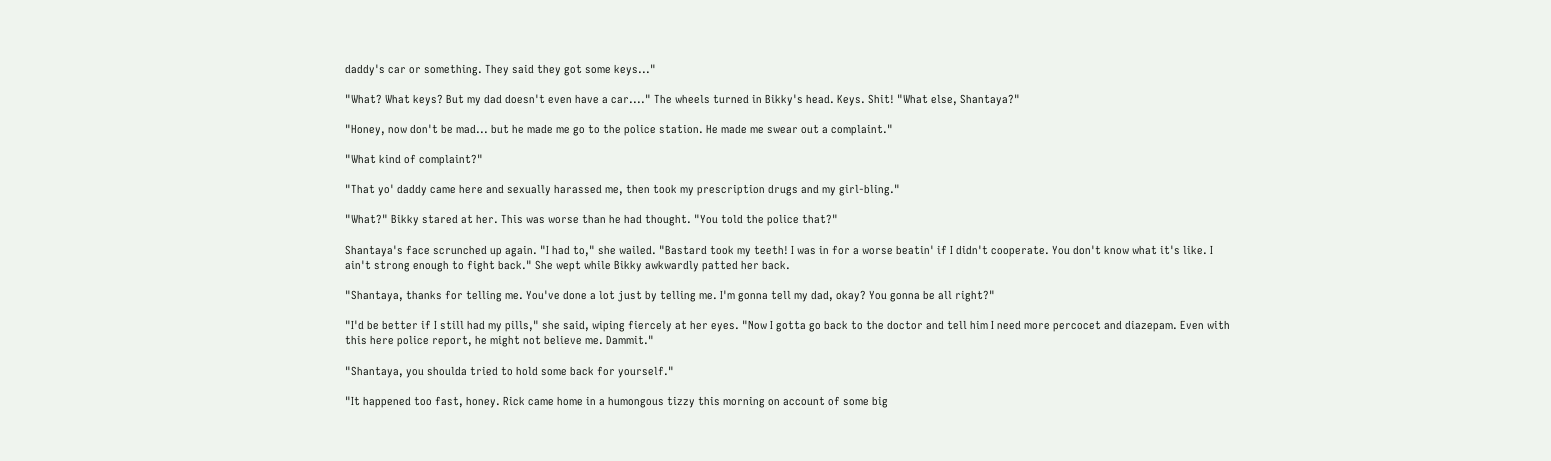daddy's car or something. They said they got some keys..."

"What? What keys? But my dad doesn't even have a car...." The wheels turned in Bikky's head. Keys. Shit! "What else, Shantaya?"

"Honey, now don't be mad... but he made me go to the police station. He made me swear out a complaint."

"What kind of complaint?"

"That yo' daddy came here and sexually harassed me, then took my prescription drugs and my girl-bling."

"What?" Bikky stared at her. This was worse than he had thought. "You told the police that?"

Shantaya's face scrunched up again. "I had to," she wailed. "Bastard took my teeth! I was in for a worse beatin' if I didn't cooperate. You don't know what it's like. I ain't strong enough to fight back." She wept while Bikky awkwardly patted her back.

"Shantaya, thanks for telling me. You've done a lot just by telling me. I'm gonna tell my dad, okay? You gonna be all right?"

"I'd be better if I still had my pills," she said, wiping fiercely at her eyes. "Now I gotta go back to the doctor and tell him I need more percocet and diazepam. Even with this here police report, he might not believe me. Dammit."

"Shantaya, you shoulda tried to hold some back for yourself."

"It happened too fast, honey. Rick came home in a humongous tizzy this morning on account of some big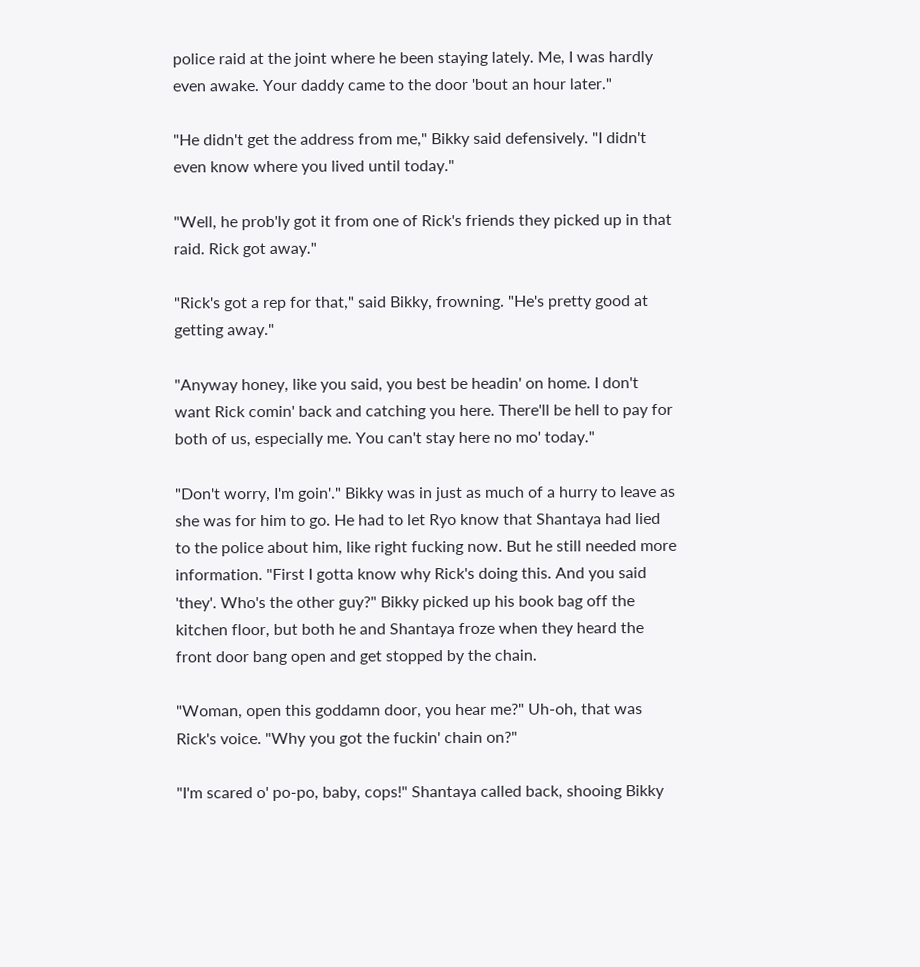police raid at the joint where he been staying lately. Me, I was hardly even awake. Your daddy came to the door 'bout an hour later."

"He didn't get the address from me," Bikky said defensively. "I didn't even know where you lived until today."

"Well, he prob'ly got it from one of Rick's friends they picked up in that raid. Rick got away."

"Rick's got a rep for that," said Bikky, frowning. "He's pretty good at getting away."

"Anyway honey, like you said, you best be headin' on home. I don't want Rick comin' back and catching you here. There'll be hell to pay for both of us, especially me. You can't stay here no mo' today."

"Don't worry, I'm goin'." Bikky was in just as much of a hurry to leave as she was for him to go. He had to let Ryo know that Shantaya had lied to the police about him, like right fucking now. But he still needed more information. "First I gotta know why Rick's doing this. And you said 'they'. Who's the other guy?" Bikky picked up his book bag off the kitchen floor, but both he and Shantaya froze when they heard the front door bang open and get stopped by the chain.

"Woman, open this goddamn door, you hear me?" Uh-oh, that was Rick's voice. "Why you got the fuckin' chain on?"

"I'm scared o' po-po, baby, cops!" Shantaya called back, shooing Bikky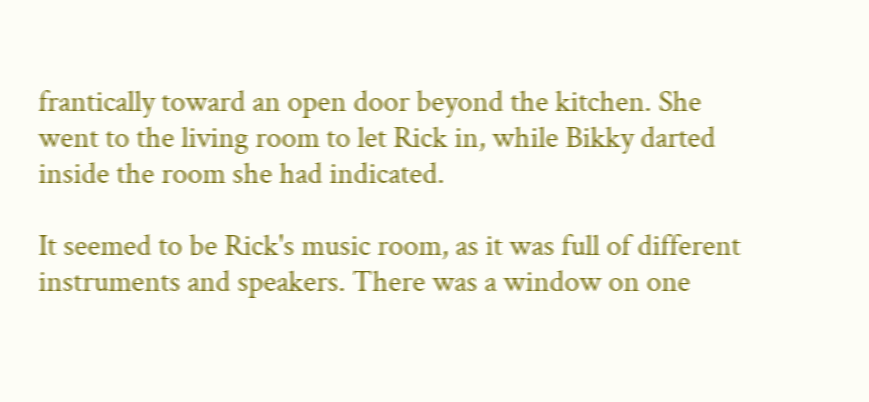frantically toward an open door beyond the kitchen. She went to the living room to let Rick in, while Bikky darted inside the room she had indicated.

It seemed to be Rick's music room, as it was full of different instruments and speakers. There was a window on one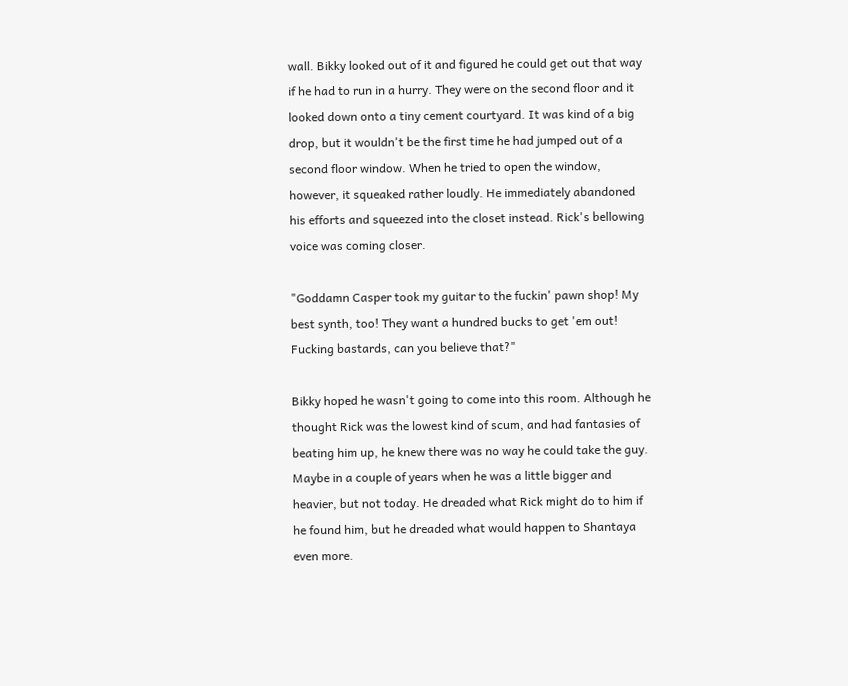wall. Bikky looked out of it and figured he could get out that way if he had to run in a hurry. They were on the second floor and it looked down onto a tiny cement courtyard. It was kind of a big drop, but it wouldn't be the first time he had jumped out of a second floor window. When he tried to open the window, however, it squeaked rather loudly. He immediately abandoned his efforts and squeezed into the closet instead. Rick's bellowing voice was coming closer.

"Goddamn Casper took my guitar to the fuckin' pawn shop! My best synth, too! They want a hundred bucks to get 'em out! Fucking bastards, can you believe that?"

Bikky hoped he wasn't going to come into this room. Although he thought Rick was the lowest kind of scum, and had fantasies of beating him up, he knew there was no way he could take the guy. Maybe in a couple of years when he was a little bigger and heavier, but not today. He dreaded what Rick might do to him if he found him, but he dreaded what would happen to Shantaya even more.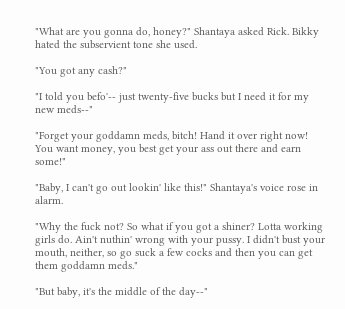"What are you gonna do, honey?" Shantaya asked Rick. Bikky hated the subservient tone she used.

"You got any cash?"

"I told you befo'-- just twenty-five bucks but I need it for my new meds--"

"Forget your goddamn meds, bitch! Hand it over right now! You want money, you best get your ass out there and earn some!"

"Baby, I can't go out lookin' like this!" Shantaya's voice rose in alarm.

"Why the fuck not? So what if you got a shiner? Lotta working girls do. Ain't nuthin' wrong with your pussy. I didn't bust your mouth, neither, so go suck a few cocks and then you can get them goddamn meds."

"But baby, it's the middle of the day--"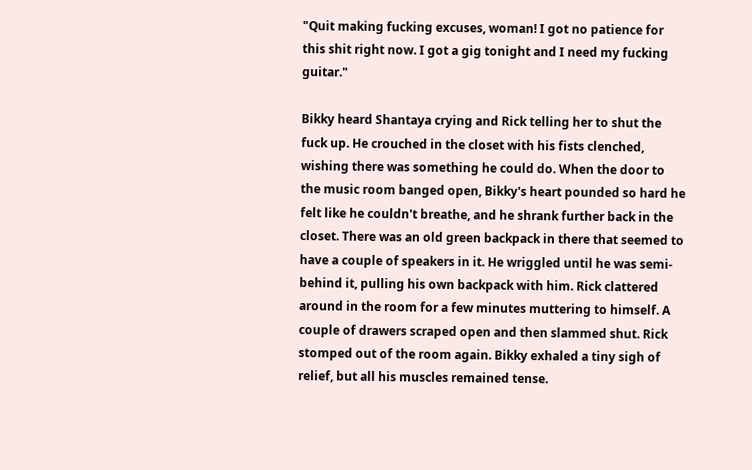"Quit making fucking excuses, woman! I got no patience for this shit right now. I got a gig tonight and I need my fucking guitar."

Bikky heard Shantaya crying and Rick telling her to shut the fuck up. He crouched in the closet with his fists clenched, wishing there was something he could do. When the door to the music room banged open, Bikky's heart pounded so hard he felt like he couldn't breathe, and he shrank further back in the closet. There was an old green backpack in there that seemed to have a couple of speakers in it. He wriggled until he was semi-behind it, pulling his own backpack with him. Rick clattered around in the room for a few minutes muttering to himself. A couple of drawers scraped open and then slammed shut. Rick stomped out of the room again. Bikky exhaled a tiny sigh of relief, but all his muscles remained tense.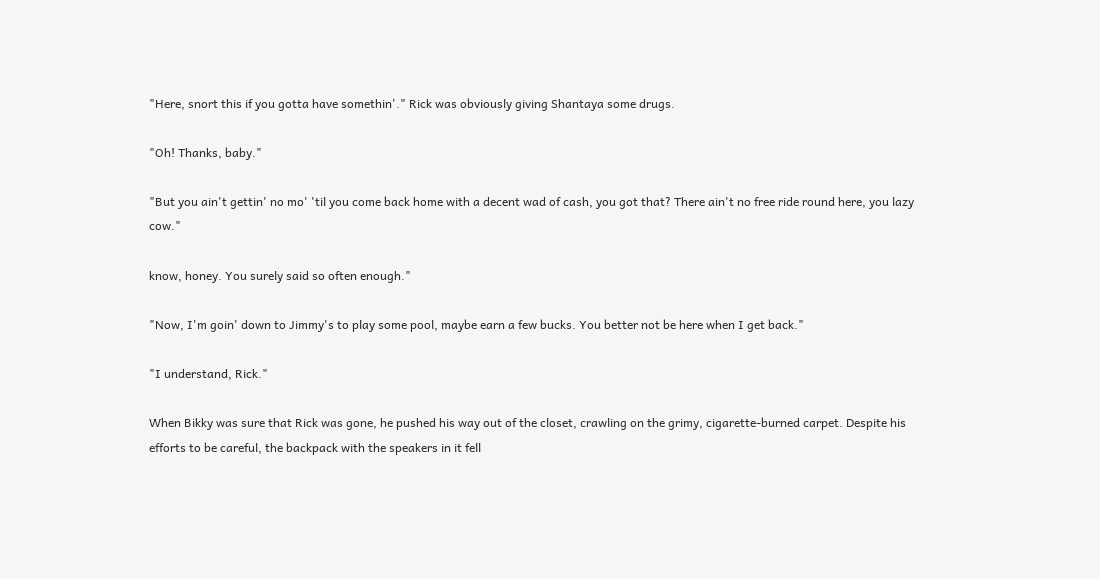"Here, snort this if you gotta have somethin'." Rick was obviously giving Shantaya some drugs.

"Oh! Thanks, baby."

"But you ain't gettin' no mo' 'til you come back home with a decent wad of cash, you got that? There ain't no free ride round here, you lazy cow."

know, honey. You surely said so often enough."

"Now, I'm goin' down to Jimmy's to play some pool, maybe earn a few bucks. You better not be here when I get back."

"I understand, Rick."

When Bikky was sure that Rick was gone, he pushed his way out of the closet, crawling on the grimy, cigarette-burned carpet. Despite his efforts to be careful, the backpack with the speakers in it fell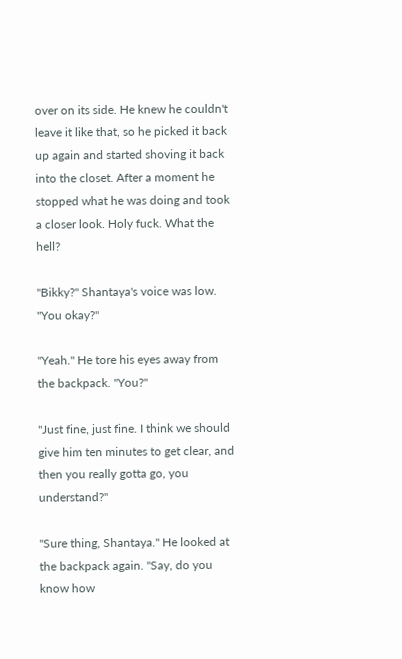over on its side. He knew he couldn't leave it like that, so he picked it back up again and started shoving it back into the closet. After a moment he stopped what he was doing and took a closer look. Holy fuck. What the hell?

"Bikky?" Shantaya's voice was low. "You okay?"

"Yeah." He tore his eyes away from the backpack. "You?"

"Just fine, just fine. I think we should give him ten minutes to get clear, and then you really gotta go, you understand?"

"Sure thing, Shantaya." He looked at the backpack again. "Say, do you know how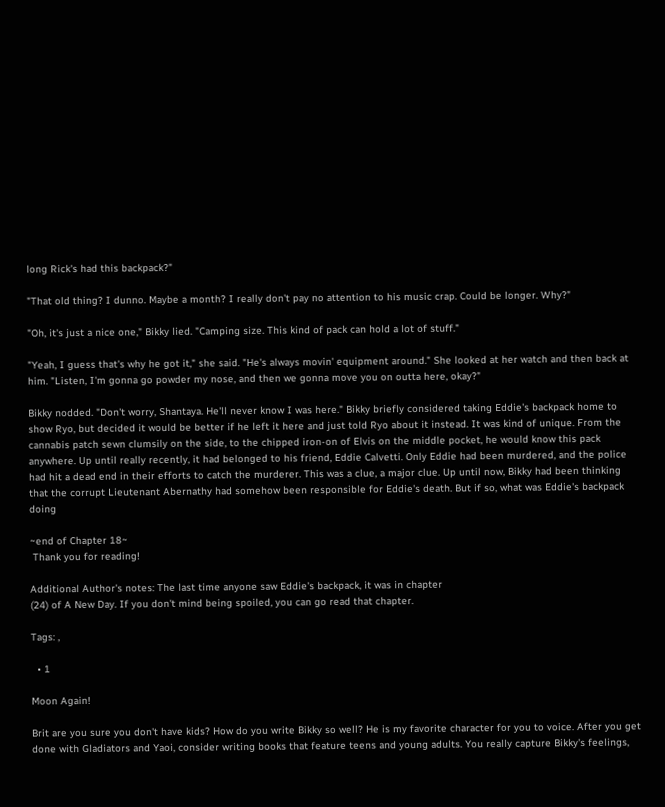long Rick's had this backpack?"

"That old thing? I dunno. Maybe a month? I really don't pay no attention to his music crap. Could be longer. Why?"

"Oh, it's just a nice one," Bikky lied. "Camping size. This kind of pack can hold a lot of stuff."

"Yeah, I guess that's why he got it," she said. "He's always movin' equipment around." She looked at her watch and then back at him. "Listen, I'm gonna go powder my nose, and then we gonna move you on outta here, okay?"

Bikky nodded. "Don't worry, Shantaya. He'll never know I was here." Bikky briefly considered taking Eddie's backpack home to show Ryo, but decided it would be better if he left it here and just told Ryo about it instead. It was kind of unique. From the cannabis patch sewn clumsily on the side, to the chipped iron-on of Elvis on the middle pocket, he would know this pack anywhere. Up until really recently, it had belonged to his friend, Eddie Calvetti. Only Eddie had been murdered, and the police had hit a dead end in their efforts to catch the murderer. This was a clue, a major clue. Up until now, Bikky had been thinking that the corrupt Lieutenant Abernathy had somehow been responsible for Eddie's death. But if so, what was Eddie's backpack doing

~end of Chapter 18~
 Thank you for reading!

Additional Author's notes: The last time anyone saw Eddie's backpack, it was in chapter
(24) of A New Day. If you don't mind being spoiled, you can go read that chapter.

Tags: ,

  • 1

Moon Again!

Brit are you sure you don't have kids? How do you write Bikky so well? He is my favorite character for you to voice. After you get done with Gladiators and Yaoi, consider writing books that feature teens and young adults. You really capture Bikky's feelings,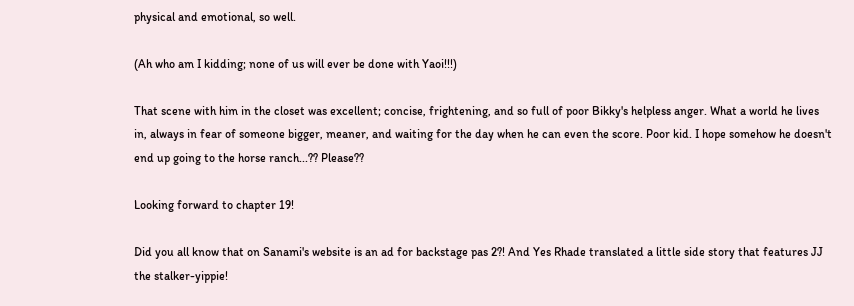physical and emotional, so well.

(Ah who am I kidding; none of us will ever be done with Yaoi!!!)

That scene with him in the closet was excellent; concise, frightening, and so full of poor Bikky's helpless anger. What a world he lives in, always in fear of someone bigger, meaner, and waiting for the day when he can even the score. Poor kid. I hope somehow he doesn't end up going to the horse ranch...?? Please??

Looking forward to chapter 19!

Did you all know that on Sanami's website is an ad for backstage pas 2?! And Yes Rhade translated a little side story that features JJ the stalker-yippie!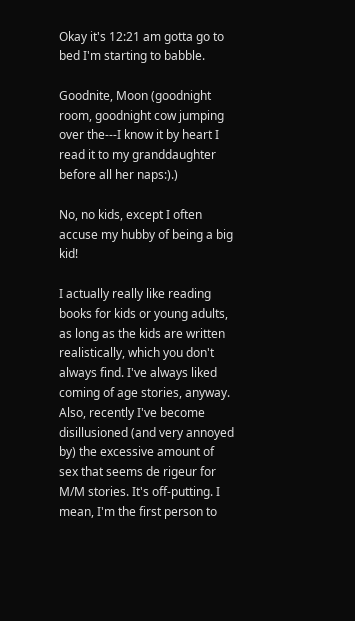Okay it's 12:21 am gotta go to bed I'm starting to babble.

Goodnite, Moon (goodnight room, goodnight cow jumping over the---I know it by heart I read it to my granddaughter before all her naps:).)

No, no kids, except I often accuse my hubby of being a big kid!

I actually really like reading books for kids or young adults, as long as the kids are written realistically, which you don't always find. I've always liked coming of age stories, anyway. Also, recently I've become disillusioned (and very annoyed by) the excessive amount of sex that seems de rigeur for M/M stories. It's off-putting. I mean, I'm the first person to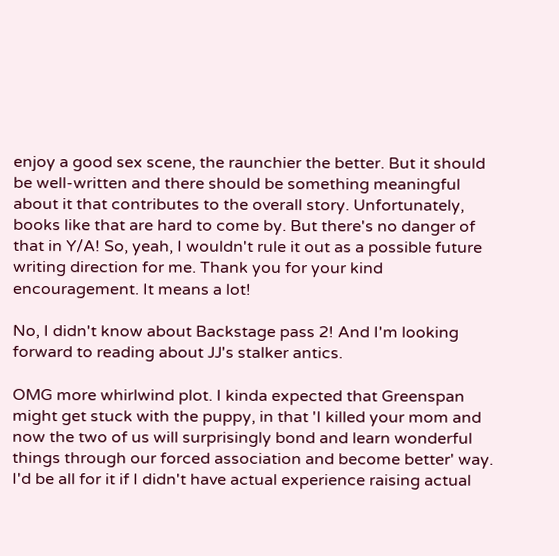enjoy a good sex scene, the raunchier the better. But it should be well-written and there should be something meaningful about it that contributes to the overall story. Unfortunately, books like that are hard to come by. But there's no danger of that in Y/A! So, yeah, I wouldn't rule it out as a possible future writing direction for me. Thank you for your kind encouragement. It means a lot!

No, I didn't know about Backstage pass 2! And I'm looking forward to reading about JJ's stalker antics.

OMG more whirlwind plot. I kinda expected that Greenspan might get stuck with the puppy, in that 'I killed your mom and now the two of us will surprisingly bond and learn wonderful things through our forced association and become better' way. I'd be all for it if I didn't have actual experience raising actual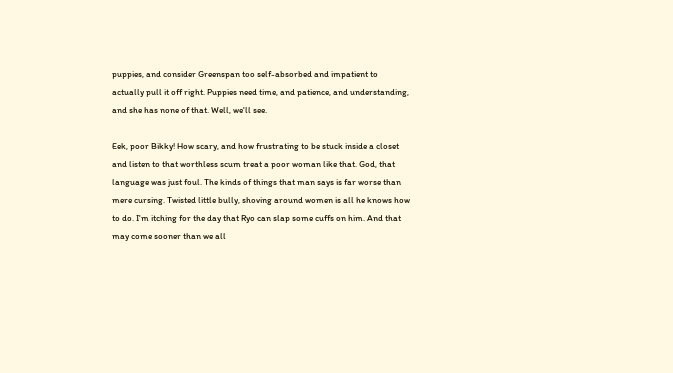puppies, and consider Greenspan too self-absorbed and impatient to actually pull it off right. Puppies need time, and patience, and understanding, and she has none of that. Well, we'll see.

Eek, poor Bikky! How scary, and how frustrating to be stuck inside a closet and listen to that worthless scum treat a poor woman like that. God, that language was just foul. The kinds of things that man says is far worse than mere cursing. Twisted little bully, shoving around women is all he knows how to do. I'm itching for the day that Ryo can slap some cuffs on him. And that may come sooner than we all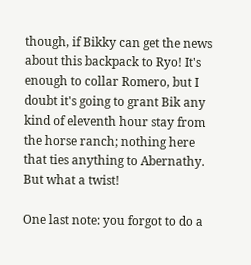though, if Bikky can get the news about this backpack to Ryo! It's enough to collar Romero, but I doubt it's going to grant Bik any kind of eleventh hour stay from the horse ranch; nothing here that ties anything to Abernathy. But what a twist!

One last note: you forgot to do a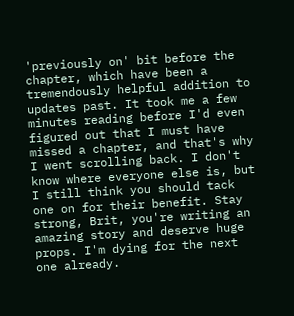'previously on' bit before the chapter, which have been a tremendously helpful addition to updates past. It took me a few minutes reading before I'd even figured out that I must have missed a chapter, and that's why I went scrolling back. I don't know where everyone else is, but I still think you should tack one on for their benefit. Stay strong, Brit, you're writing an amazing story and deserve huge props. I'm dying for the next one already.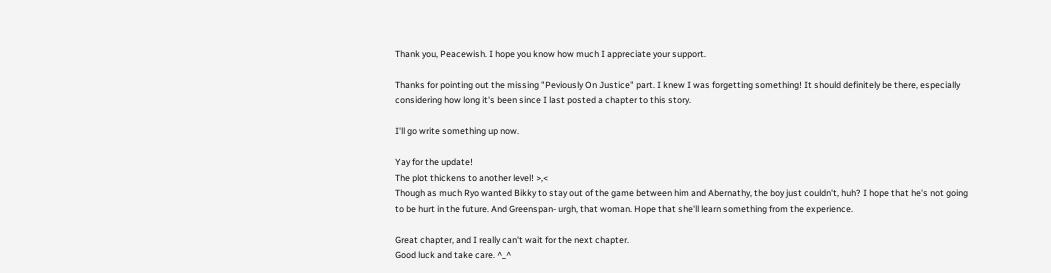Thank you, Peacewish. I hope you know how much I appreciate your support.

Thanks for pointing out the missing "Peviously On Justice" part. I knew I was forgetting something! It should definitely be there, especially considering how long it's been since I last posted a chapter to this story.

I'll go write something up now.

Yay for the update!
The plot thickens to another level! >,<
Though as much Ryo wanted Bikky to stay out of the game between him and Abernathy, the boy just couldn't, huh? I hope that he's not going to be hurt in the future. And Greenspan- urgh, that woman. Hope that she'll learn something from the experience.

Great chapter, and I really can't wait for the next chapter.
Good luck and take care. ^_^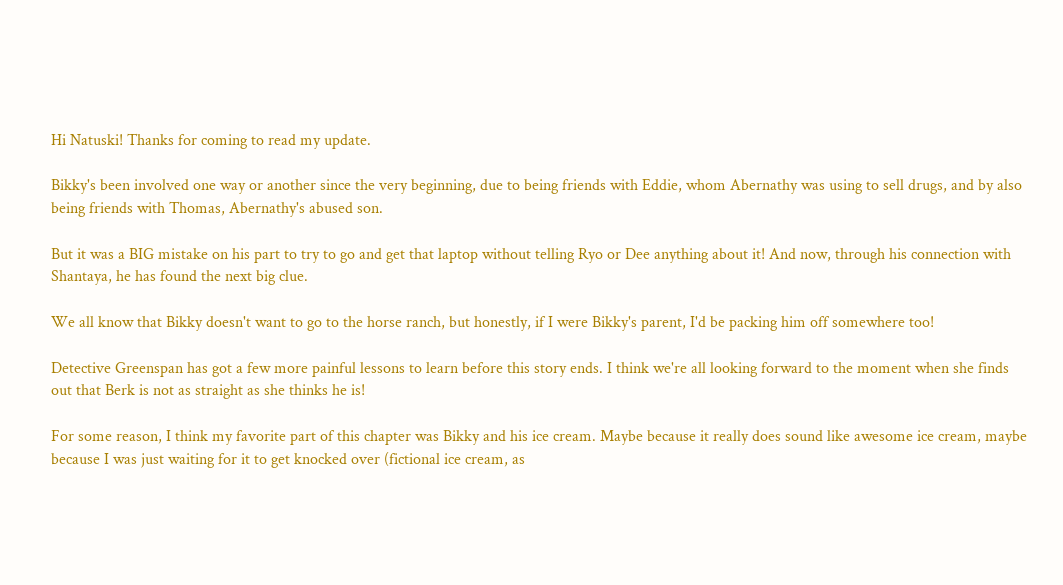Hi Natuski! Thanks for coming to read my update.

Bikky's been involved one way or another since the very beginning, due to being friends with Eddie, whom Abernathy was using to sell drugs, and by also being friends with Thomas, Abernathy's abused son.

But it was a BIG mistake on his part to try to go and get that laptop without telling Ryo or Dee anything about it! And now, through his connection with Shantaya, he has found the next big clue.

We all know that Bikky doesn't want to go to the horse ranch, but honestly, if I were Bikky's parent, I'd be packing him off somewhere too!

Detective Greenspan has got a few more painful lessons to learn before this story ends. I think we're all looking forward to the moment when she finds out that Berk is not as straight as she thinks he is!

For some reason, I think my favorite part of this chapter was Bikky and his ice cream. Maybe because it really does sound like awesome ice cream, maybe because I was just waiting for it to get knocked over (fictional ice cream, as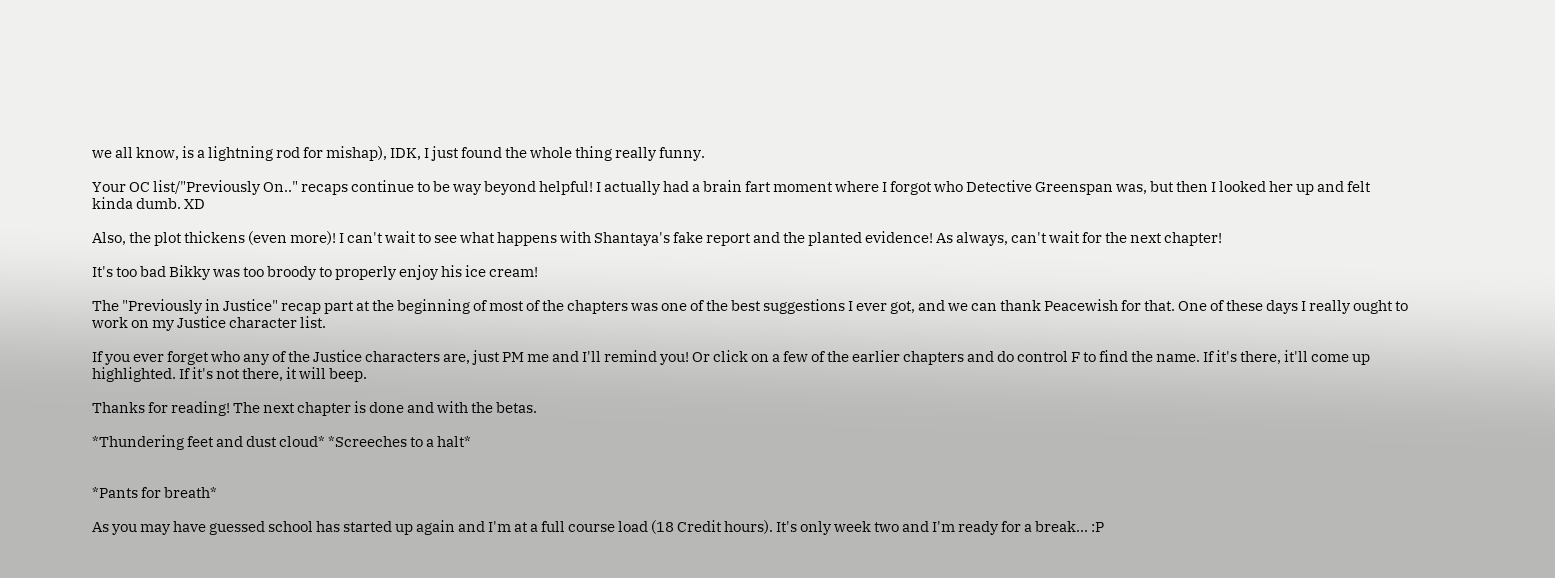we all know, is a lightning rod for mishap), IDK, I just found the whole thing really funny.

Your OC list/"Previously On.." recaps continue to be way beyond helpful! I actually had a brain fart moment where I forgot who Detective Greenspan was, but then I looked her up and felt kinda dumb. XD

Also, the plot thickens (even more)! I can't wait to see what happens with Shantaya's fake report and the planted evidence! As always, can't wait for the next chapter!

It's too bad Bikky was too broody to properly enjoy his ice cream!

The "Previously in Justice" recap part at the beginning of most of the chapters was one of the best suggestions I ever got, and we can thank Peacewish for that. One of these days I really ought to work on my Justice character list.

If you ever forget who any of the Justice characters are, just PM me and I'll remind you! Or click on a few of the earlier chapters and do control F to find the name. If it's there, it'll come up highlighted. If it's not there, it will beep.

Thanks for reading! The next chapter is done and with the betas.

*Thundering feet and dust cloud* *Screeches to a halt*


*Pants for breath*

As you may have guessed school has started up again and I'm at a full course load (18 Credit hours). It's only week two and I'm ready for a break... :P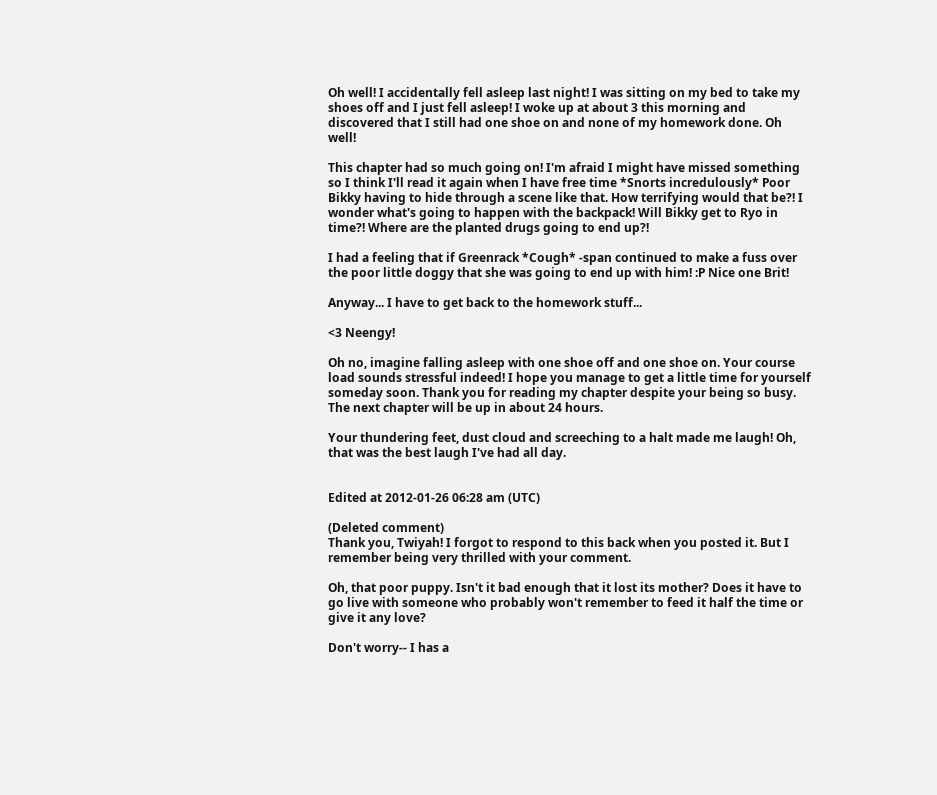Oh well! I accidentally fell asleep last night! I was sitting on my bed to take my shoes off and I just fell asleep! I woke up at about 3 this morning and discovered that I still had one shoe on and none of my homework done. Oh well!

This chapter had so much going on! I'm afraid I might have missed something so I think I'll read it again when I have free time *Snorts incredulously* Poor Bikky having to hide through a scene like that. How terrifying would that be?! I wonder what's going to happen with the backpack! Will Bikky get to Ryo in time?! Where are the planted drugs going to end up?!

I had a feeling that if Greenrack *Cough* -span continued to make a fuss over the poor little doggy that she was going to end up with him! :P Nice one Brit!

Anyway... I have to get back to the homework stuff...

<3 Neengy!

Oh no, imagine falling asleep with one shoe off and one shoe on. Your course load sounds stressful indeed! I hope you manage to get a little time for yourself someday soon. Thank you for reading my chapter despite your being so busy. The next chapter will be up in about 24 hours.

Your thundering feet, dust cloud and screeching to a halt made me laugh! Oh, that was the best laugh I've had all day.


Edited at 2012-01-26 06:28 am (UTC)

(Deleted comment)
Thank you, Twiyah! I forgot to respond to this back when you posted it. But I remember being very thrilled with your comment.

Oh, that poor puppy. Isn't it bad enough that it lost its mother? Does it have to go live with someone who probably won't remember to feed it half the time or give it any love?

Don't worry-- I has a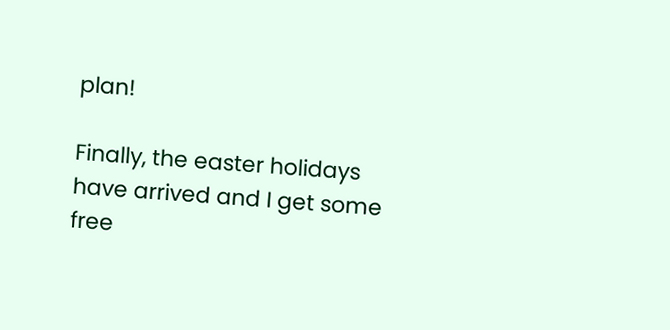plan!

Finally, the easter holidays have arrived and I get some free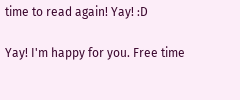time to read again! Yay! :D

Yay! I'm happy for you. Free time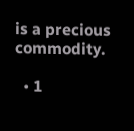is a precious commodity.

  • 1